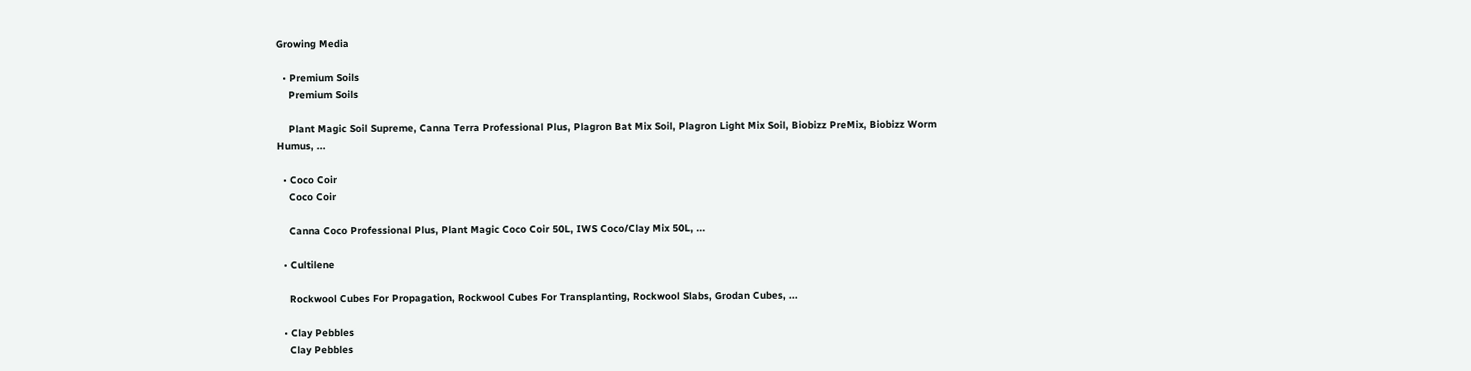Growing Media

  • Premium Soils
    Premium Soils

    Plant Magic Soil Supreme, Canna Terra Professional Plus, Plagron Bat Mix Soil, Plagron Light Mix Soil, Biobizz PreMix, Biobizz Worm Humus, ...

  • Coco Coir
    Coco Coir

    Canna Coco Professional Plus, Plant Magic Coco Coir 50L, IWS Coco/Clay Mix 50L, ...

  • Cultilene

    Rockwool Cubes For Propagation, Rockwool Cubes For Transplanting, Rockwool Slabs, Grodan Cubes, ...

  • Clay Pebbles
    Clay Pebbles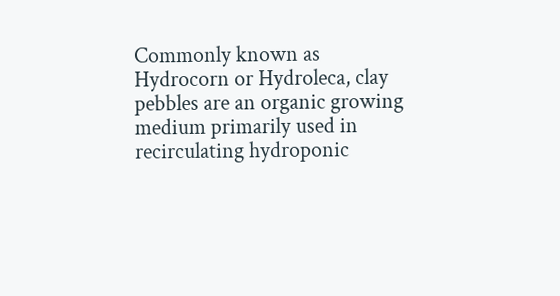Commonly known as Hydrocorn or Hydroleca, clay pebbles are an organic growing medium primarily used in recirculating hydroponic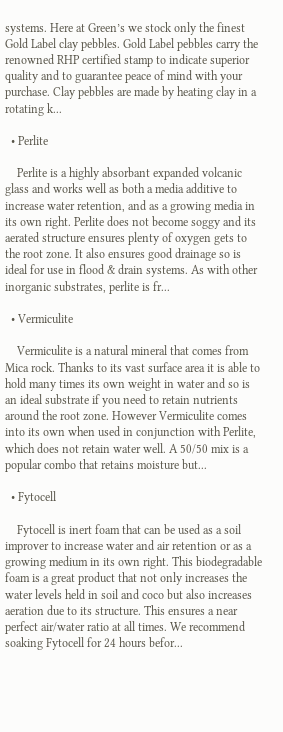systems. Here at Green’s we stock only the finest Gold Label clay pebbles. Gold Label pebbles carry the renowned RHP certified stamp to indicate superior quality and to guarantee peace of mind with your purchase. Clay pebbles are made by heating clay in a rotating k...

  • Perlite

    Perlite is a highly absorbant expanded volcanic glass and works well as both a media additive to increase water retention, and as a growing media in its own right. Perlite does not become soggy and its aerated structure ensures plenty of oxygen gets to the root zone. It also ensures good drainage so is ideal for use in flood & drain systems. As with other inorganic substrates, perlite is fr...

  • Vermiculite

    Vermiculite is a natural mineral that comes from Mica rock. Thanks to its vast surface area it is able to hold many times its own weight in water and so is an ideal substrate if you need to retain nutrients around the root zone. However Vermiculite comes into its own when used in conjunction with Perlite, which does not retain water well. A 50/50 mix is a popular combo that retains moisture but...

  • Fytocell

    Fytocell is inert foam that can be used as a soil improver to increase water and air retention or as a growing medium in its own right. This biodegradable foam is a great product that not only increases the water levels held in soil and coco but also increases aeration due to its structure. This ensures a near perfect air/water ratio at all times. We recommend soaking Fytocell for 24 hours befor...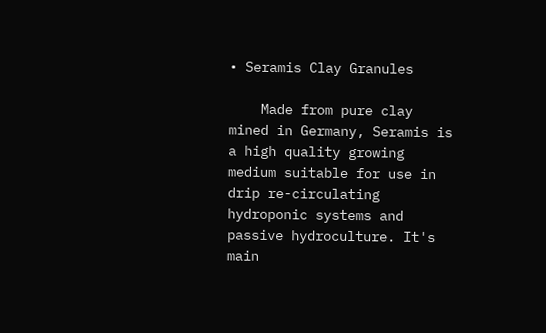• Seramis Clay Granules

    Made from pure clay mined in Germany, Seramis is a high quality growing medium suitable for use in drip re-circulating hydroponic systems and passive hydroculture. It's main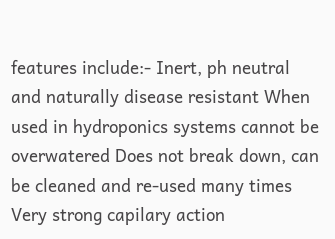features include:- Inert, ph neutral and naturally disease resistant When used in hydroponics systems cannot be overwatered Does not break down, can be cleaned and re-used many times Very strong capilary action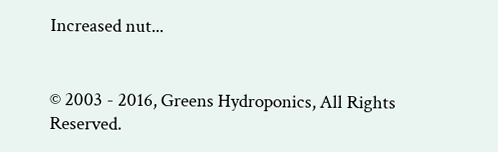Increased nut...


© 2003 - 2016, Greens Hydroponics, All Rights Reserved.